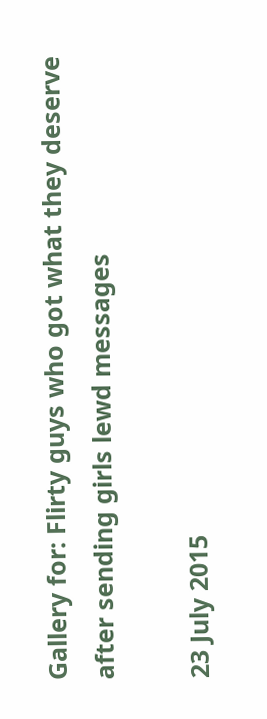Gallery for: Flirty guys who got what they deserve after sending girls lewd messages

23 July 2015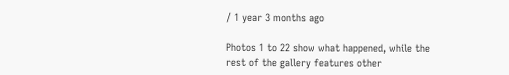/ 1 year 3 months ago

Photos 1 to 22 show what happened, while the rest of the gallery features other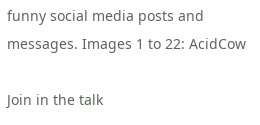funny social media posts and messages. Images 1 to 22: AcidCow

Join in the talk